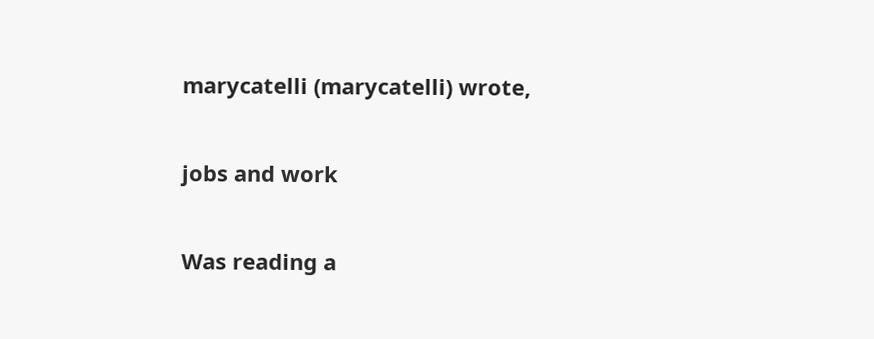marycatelli (marycatelli) wrote,

jobs and work

Was reading a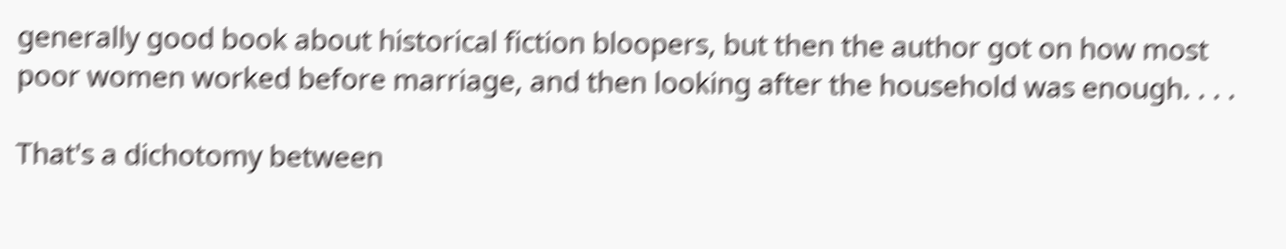generally good book about historical fiction bloopers, but then the author got on how most poor women worked before marriage, and then looking after the household was enough. . . .

That's a dichotomy between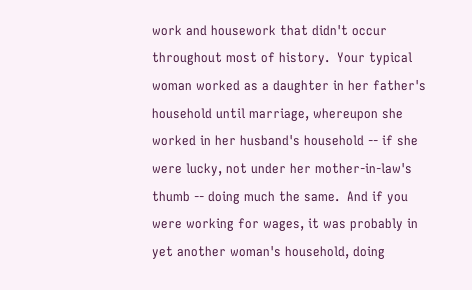work and housework that didn't occur throughout most of history.  Your typical woman worked as a daughter in her father's household until marriage, whereupon she worked in her husband's household -- if she were lucky, not under her mother-in-law's thumb -- doing much the same.  And if you were working for wages, it was probably in yet another woman's household, doing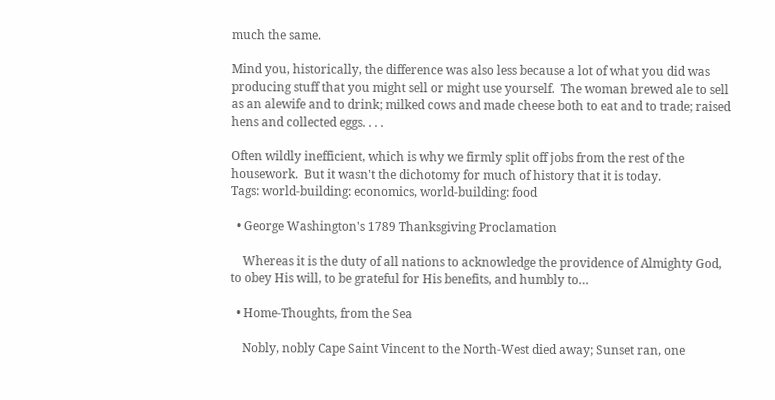much the same.

Mind you, historically, the difference was also less because a lot of what you did was producing stuff that you might sell or might use yourself.  The woman brewed ale to sell as an alewife and to drink; milked cows and made cheese both to eat and to trade; raised hens and collected eggs. . . .

Often wildly inefficient, which is why we firmly split off jobs from the rest of the housework.  But it wasn't the dichotomy for much of history that it is today.
Tags: world-building: economics, world-building: food

  • George Washington's 1789 Thanksgiving Proclamation

    Whereas it is the duty of all nations to acknowledge the providence of Almighty God, to obey His will, to be grateful for His benefits, and humbly to…

  • Home-Thoughts, from the Sea

    Nobly, nobly Cape Saint Vincent to the North-West died away; Sunset ran, one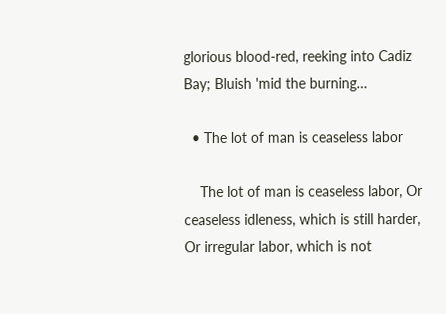glorious blood-red, reeking into Cadiz Bay; Bluish 'mid the burning…

  • The lot of man is ceaseless labor

    The lot of man is ceaseless labor, Or ceaseless idleness, which is still harder, Or irregular labor, which is not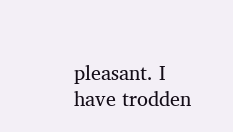pleasant. I have trodden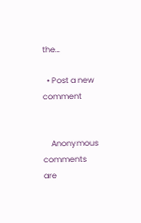the…

  • Post a new comment


    Anonymous comments are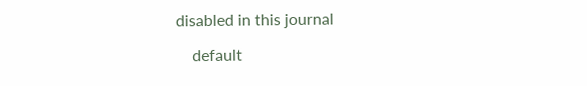disabled in this journal

    default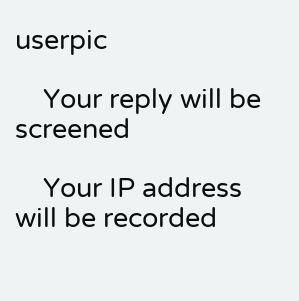userpic

    Your reply will be screened

    Your IP address will be recorded